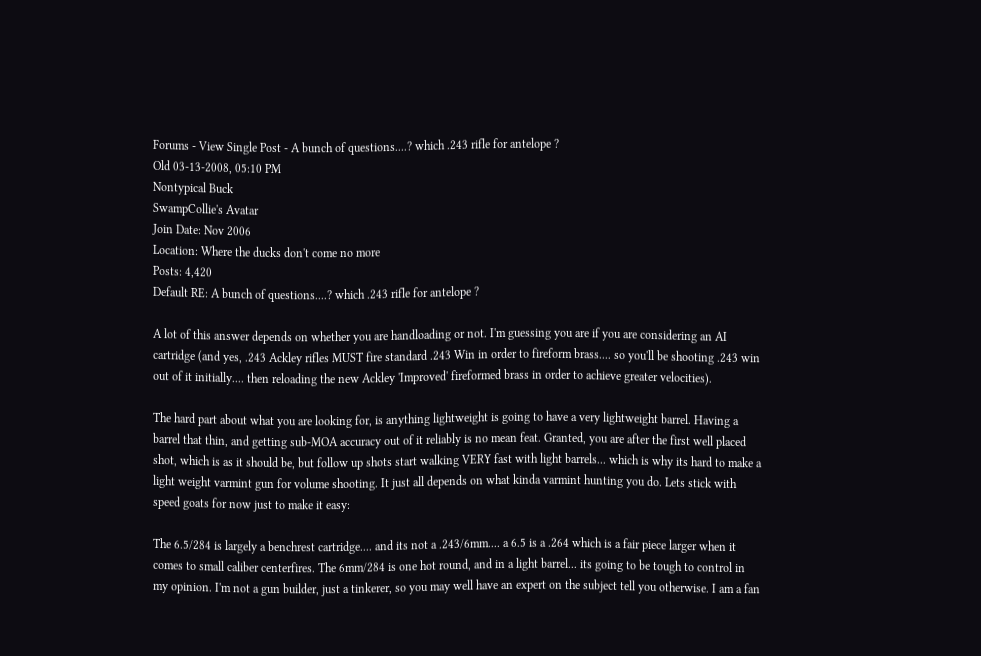Forums - View Single Post - A bunch of questions....? which .243 rifle for antelope ?
Old 03-13-2008, 05:10 PM
Nontypical Buck
SwampCollie's Avatar
Join Date: Nov 2006
Location: Where the ducks don't come no more
Posts: 4,420
Default RE: A bunch of questions....? which .243 rifle for antelope ?

A lot of this answer depends on whether you are handloading or not. I'm guessing you are if you are considering an AI cartridge (and yes, .243 Ackley rifles MUST fire standard .243 Win in order to fireform brass.... so you'll be shooting .243 win out of it initially.... then reloading the new Ackley 'Improved' fireformed brass in order to achieve greater velocities).

The hard part about what you are looking for, is anything lightweight is going to have a very lightweight barrel. Having a barrel that thin, and getting sub-MOA accuracy out of it reliably is no mean feat. Granted, you are after the first well placed shot, which is as it should be, but follow up shots start walking VERY fast with light barrels... which is why its hard to make a light weight varmint gun for volume shooting. It just all depends on what kinda varmint hunting you do. Lets stick with speed goats for now just to make it easy:

The 6.5/284 is largely a benchrest cartridge.... and its not a .243/6mm.... a 6.5 is a .264 which is a fair piece larger when it comes to small caliber centerfires. The 6mm/284 is one hot round, and in a light barrel... its going to be tough to control in my opinion. I'm not a gun builder, just a tinkerer, so you may well have an expert on the subject tell you otherwise. I am a fan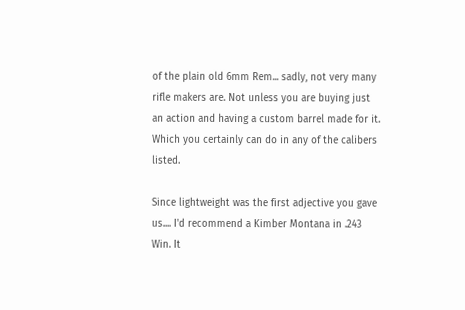of the plain old 6mm Rem... sadly, not very many rifle makers are. Not unless you are buying just an action and having a custom barrel made for it. Which you certainly can do in any of the calibers listed.

Since lightweight was the first adjective you gave us.... I'd recommend a Kimber Montana in .243 Win. It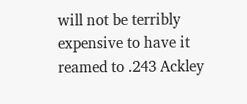will not be terribly expensive to have it reamed to .243 Ackley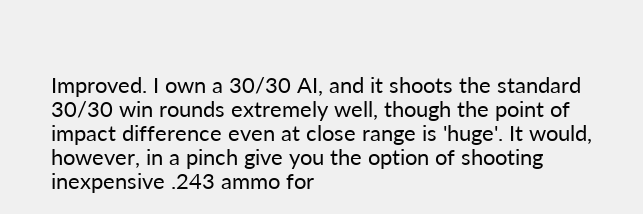Improved. I own a 30/30 AI, and it shoots the standard 30/30 win rounds extremely well, though the point of impact difference even at close range is 'huge'. It would, however, in a pinch give you the option of shooting inexpensive .243 ammo for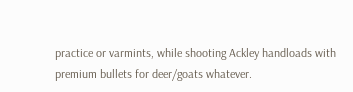practice or varmints, while shooting Ackley handloads with premium bullets for deer/goats whatever.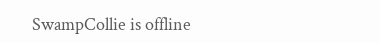SwampCollie is offline